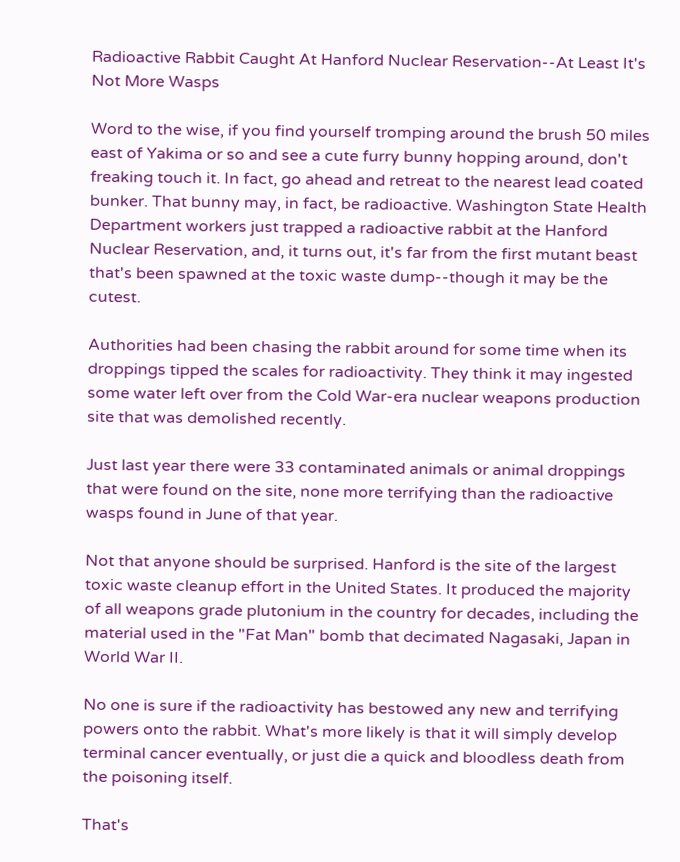Radioactive Rabbit Caught At Hanford Nuclear Reservation--At Least It's Not More Wasps

Word to the wise, if you find yourself tromping around the brush 50 miles east of Yakima or so and see a cute furry bunny hopping around, don't freaking touch it. In fact, go ahead and retreat to the nearest lead coated bunker. That bunny may, in fact, be radioactive. Washington State Health Department workers just trapped a radioactive rabbit at the Hanford Nuclear Reservation, and, it turns out, it's far from the first mutant beast that's been spawned at the toxic waste dump--though it may be the cutest.

Authorities had been chasing the rabbit around for some time when its droppings tipped the scales for radioactivity. They think it may ingested some water left over from the Cold War-era nuclear weapons production site that was demolished recently.

Just last year there were 33 contaminated animals or animal droppings that were found on the site, none more terrifying than the radioactive wasps found in June of that year.

Not that anyone should be surprised. Hanford is the site of the largest toxic waste cleanup effort in the United States. It produced the majority of all weapons grade plutonium in the country for decades, including the material used in the "Fat Man" bomb that decimated Nagasaki, Japan in World War II.

No one is sure if the radioactivity has bestowed any new and terrifying powers onto the rabbit. What's more likely is that it will simply develop terminal cancer eventually, or just die a quick and bloodless death from the poisoning itself.

That's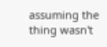assuming the thing wasn't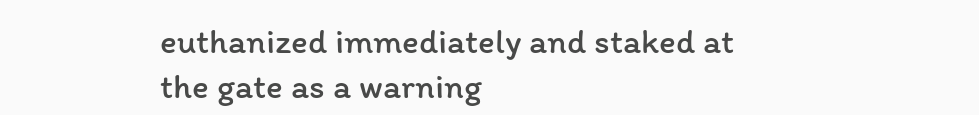euthanized immediately and staked at the gate as a warning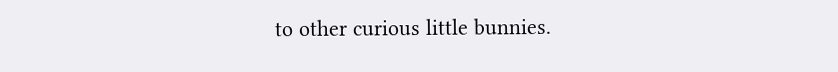to other curious little bunnies.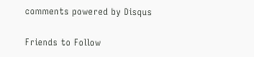comments powered by Disqus

Friends to Follow